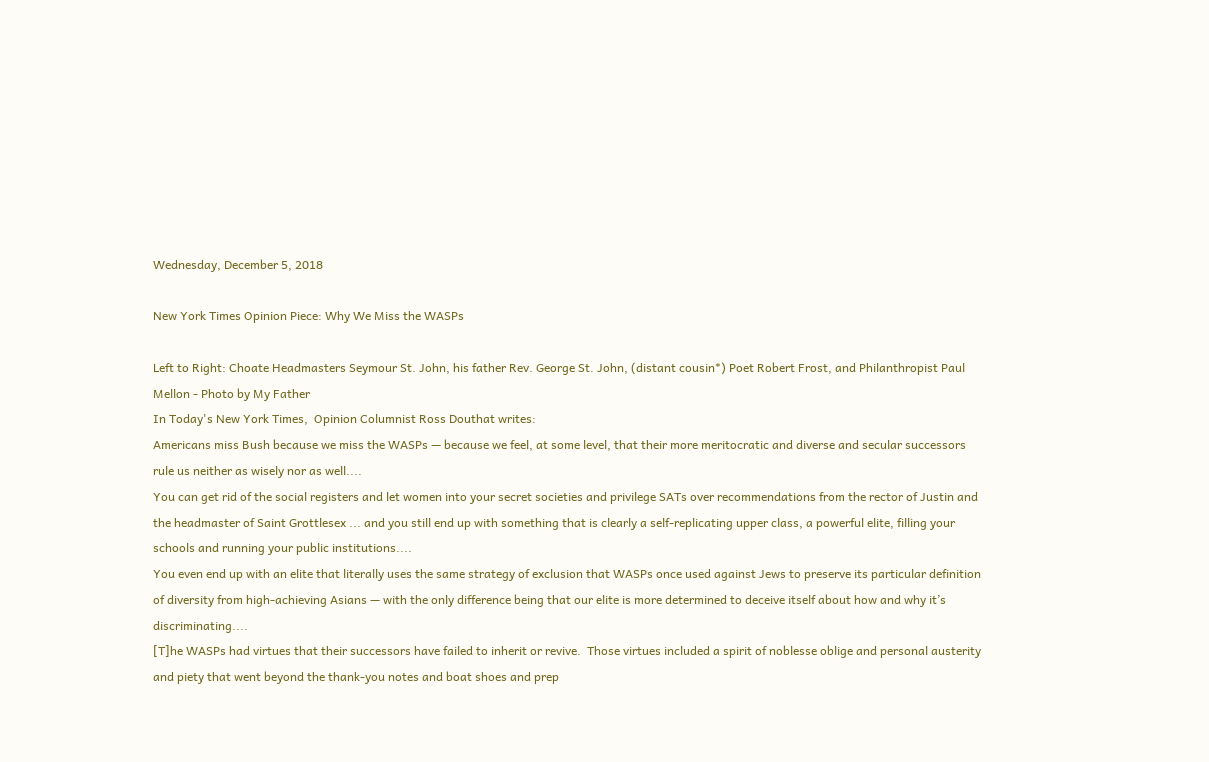Wednesday, December 5, 2018

New York Times Opinion Piece: Why We Miss the WASPs

Left to Right: Choate Headmasters Seymour St. John, his father Rev. George St. John, (distant cousin*) Poet Robert Frost, and Philanthropist Paul Mellon - Photo by My Father
In Today's New York Times,  Opinion Columnist Ross Douthat writes:
Americans miss Bush because we miss the WASPs — because we feel, at some level, that their more meritocratic and diverse and secular successors rule us neither as wisely nor as well....
You can get rid of the social registers and let women into your secret societies and privilege SATs over recommendations from the rector of Justin and the headmaster of Saint Grottlesex ... and you still end up with something that is clearly a self-replicating upper class, a powerful elite, filling your schools and running your public institutions....
You even end up with an elite that literally uses the same strategy of exclusion that WASPs once used against Jews to preserve its particular definition of diversity from high-achieving Asians — with the only difference being that our elite is more determined to deceive itself about how and why it’s discriminating....
[T]he WASPs had virtues that their successors have failed to inherit or revive.  Those virtues included a spirit of noblesse oblige and personal austerity and piety that went beyond the thank-you notes and boat shoes and prep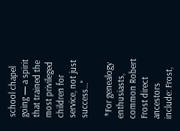school chapel going — a spirit that trained the most privileged children for service, not just success..."

 *For genealogy enthusiasts, common Robert Frost direct ancestors include: Frost,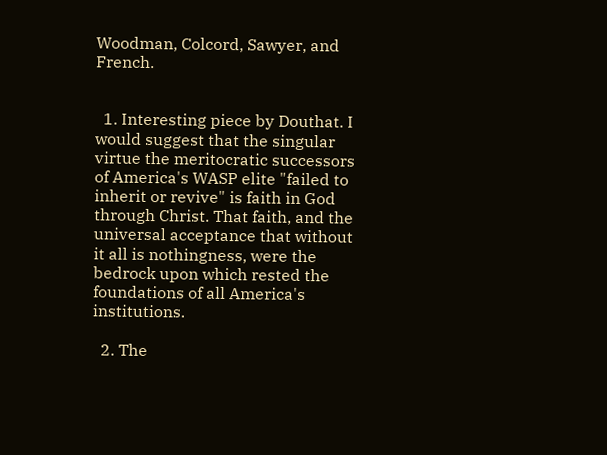Woodman, Colcord, Sawyer, and French.


  1. Interesting piece by Douthat. I would suggest that the singular virtue the meritocratic successors of America's WASP elite "failed to inherit or revive" is faith in God through Christ. That faith, and the universal acceptance that without it all is nothingness, were the bedrock upon which rested the foundations of all America's institutions.

  2. The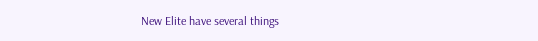New Elite have several things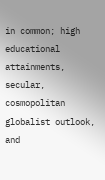in common; high educational attainments, secular, cosmopolitan globalist outlook, and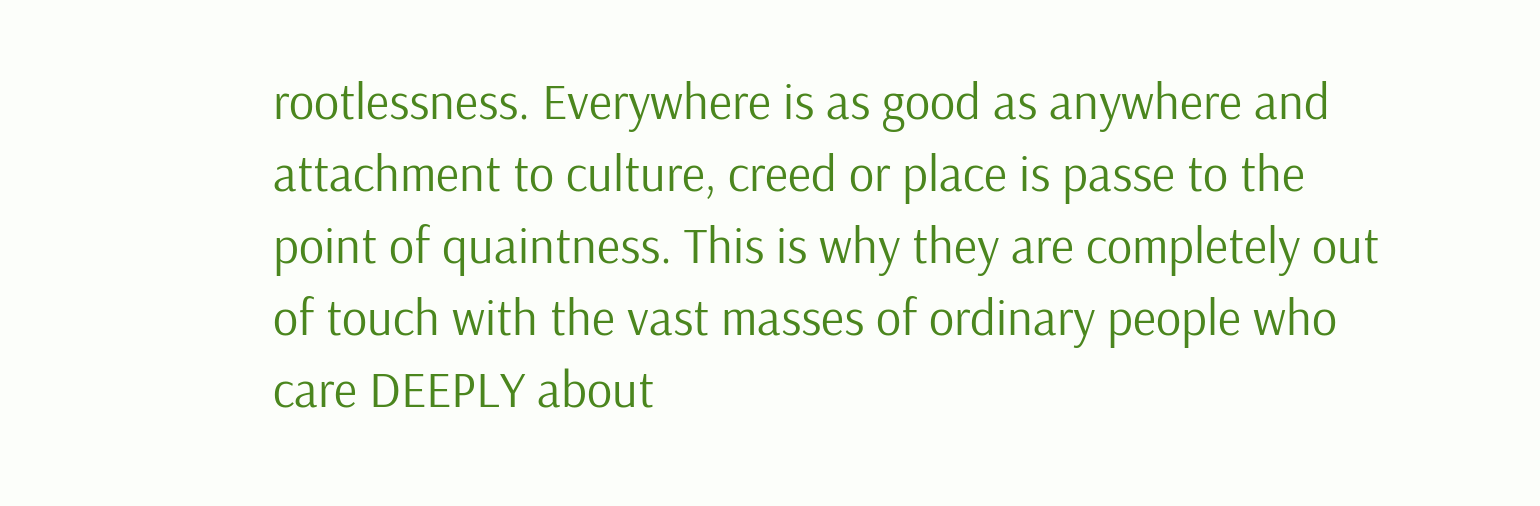rootlessness. Everywhere is as good as anywhere and attachment to culture, creed or place is passe to the point of quaintness. This is why they are completely out of touch with the vast masses of ordinary people who care DEEPLY about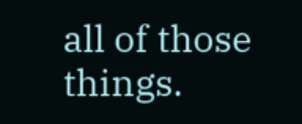all of those things.